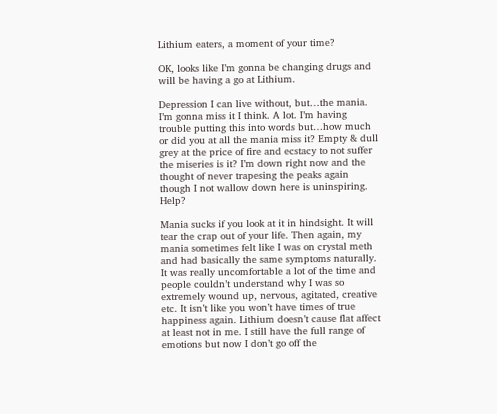Lithium eaters, a moment of your time?

OK, looks like I’m gonna be changing drugs and will be having a go at Lithium.

Depression I can live without, but…the mania. I’m gonna miss it I think. A lot. I’m having trouble putting this into words but…how much or did you at all the mania miss it? Empty & dull grey at the price of fire and ecstacy to not suffer the miseries is it? I’m down right now and the thought of never trapesing the peaks again though I not wallow down here is uninspiring. Help?

Mania sucks if you look at it in hindsight. It will tear the crap out of your life. Then again, my mania sometimes felt like I was on crystal meth and had basically the same symptoms naturally. It was really uncomfortable a lot of the time and people couldn’t understand why I was so extremely wound up, nervous, agitated, creative etc. It isn’t like you won’t have times of true happiness again. Lithium doesn’t cause flat affect at least not in me. I still have the full range of emotions but now I don’t go off the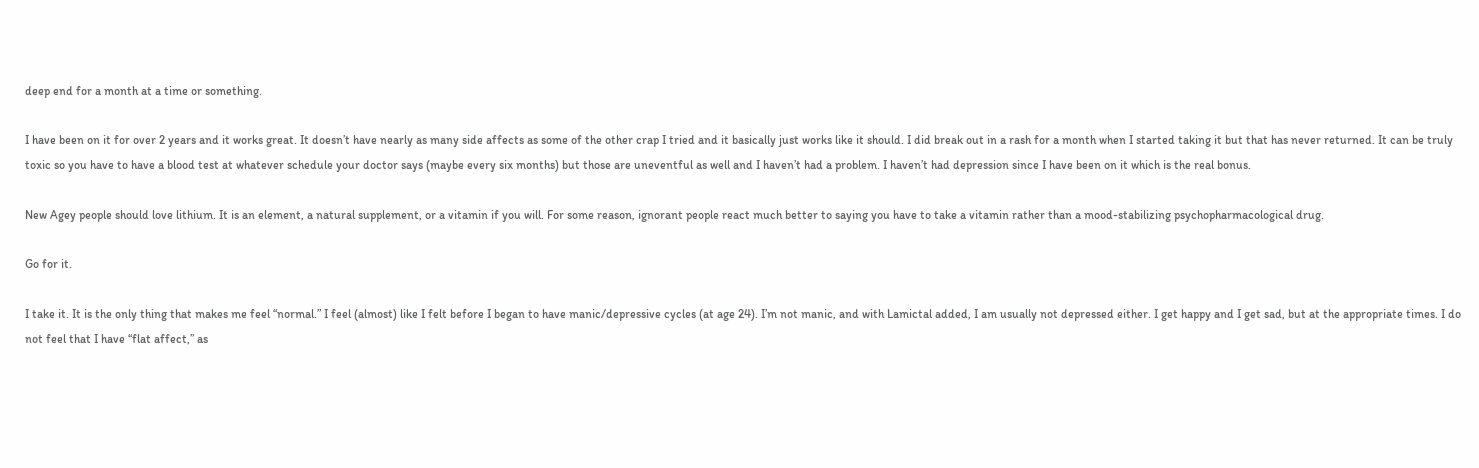deep end for a month at a time or something.

I have been on it for over 2 years and it works great. It doesn’t have nearly as many side affects as some of the other crap I tried and it basically just works like it should. I did break out in a rash for a month when I started taking it but that has never returned. It can be truly toxic so you have to have a blood test at whatever schedule your doctor says (maybe every six months) but those are uneventful as well and I haven’t had a problem. I haven’t had depression since I have been on it which is the real bonus.

New Agey people should love lithium. It is an element, a natural supplement, or a vitamin if you will. For some reason, ignorant people react much better to saying you have to take a vitamin rather than a mood-stabilizing psychopharmacological drug.

Go for it.

I take it. It is the only thing that makes me feel “normal.” I feel (almost) like I felt before I began to have manic/depressive cycles (at age 24). I’m not manic, and with Lamictal added, I am usually not depressed either. I get happy and I get sad, but at the appropriate times. I do not feel that I have “flat affect,” as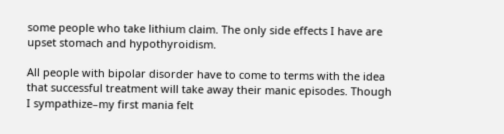some people who take lithium claim. The only side effects I have are upset stomach and hypothyroidism.

All people with bipolar disorder have to come to terms with the idea that successful treatment will take away their manic episodes. Though I sympathize–my first mania felt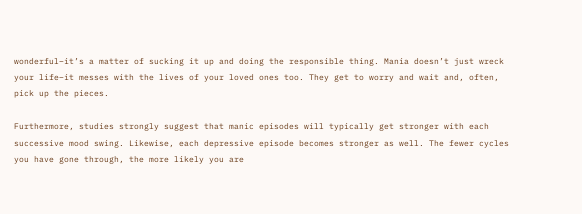wonderful–it’s a matter of sucking it up and doing the responsible thing. Mania doesn’t just wreck your life–it messes with the lives of your loved ones too. They get to worry and wait and, often, pick up the pieces.

Furthermore, studies strongly suggest that manic episodes will typically get stronger with each successive mood swing. Likewise, each depressive episode becomes stronger as well. The fewer cycles you have gone through, the more likely you are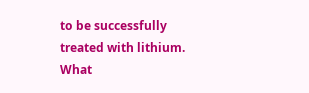to be successfully treated with lithium. What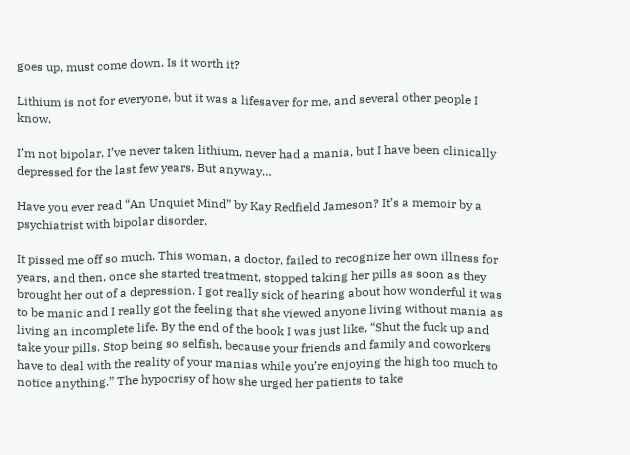goes up, must come down. Is it worth it?

Lithium is not for everyone, but it was a lifesaver for me, and several other people I know.

I’m not bipolar, I’ve never taken lithium, never had a mania, but I have been clinically depressed for the last few years. But anyway…

Have you ever read “An Unquiet Mind” by Kay Redfield Jameson? It’s a memoir by a psychiatrist with bipolar disorder.

It pissed me off so much. This woman, a doctor, failed to recognize her own illness for years, and then, once she started treatment, stopped taking her pills as soon as they brought her out of a depression. I got really sick of hearing about how wonderful it was to be manic and I really got the feeling that she viewed anyone living without mania as living an incomplete life. By the end of the book I was just like, “Shut the fuck up and take your pills. Stop being so selfish, because your friends and family and coworkers have to deal with the reality of your manias while you’re enjoying the high too much to notice anything.” The hypocrisy of how she urged her patients to take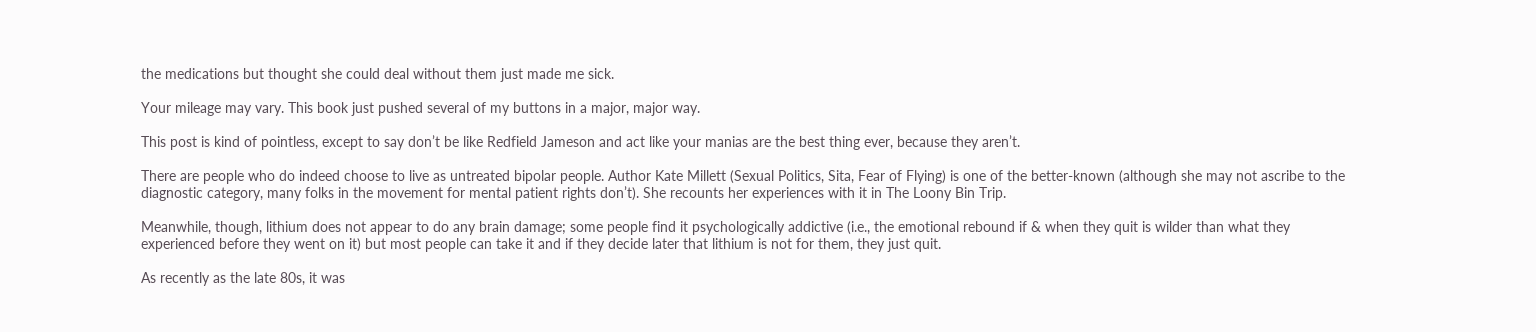the medications but thought she could deal without them just made me sick.

Your mileage may vary. This book just pushed several of my buttons in a major, major way.

This post is kind of pointless, except to say don’t be like Redfield Jameson and act like your manias are the best thing ever, because they aren’t.

There are people who do indeed choose to live as untreated bipolar people. Author Kate Millett (Sexual Politics, Sita, Fear of Flying) is one of the better-known (although she may not ascribe to the diagnostic category, many folks in the movement for mental patient rights don’t). She recounts her experiences with it in The Loony Bin Trip.

Meanwhile, though, lithium does not appear to do any brain damage; some people find it psychologically addictive (i.e., the emotional rebound if & when they quit is wilder than what they experienced before they went on it) but most people can take it and if they decide later that lithium is not for them, they just quit.

As recently as the late 80s, it was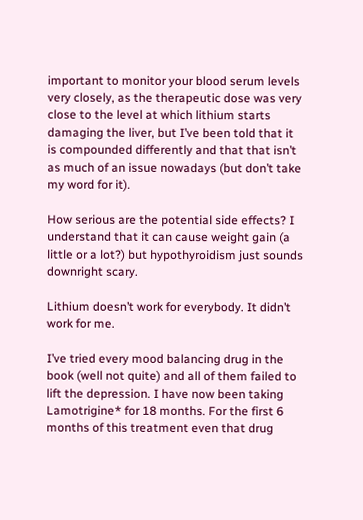important to monitor your blood serum levels very closely, as the therapeutic dose was very close to the level at which lithium starts damaging the liver, but I’ve been told that it is compounded differently and that that isn’t as much of an issue nowadays (but don’t take my word for it).

How serious are the potential side effects? I understand that it can cause weight gain (a little or a lot?) but hypothyroidism just sounds downright scary.

Lithium doesn’t work for everybody. It didn’t work for me.

I’ve tried every mood balancing drug in the book (well not quite) and all of them failed to lift the depression. I have now been taking Lamotrigine* for 18 months. For the first 6 months of this treatment even that drug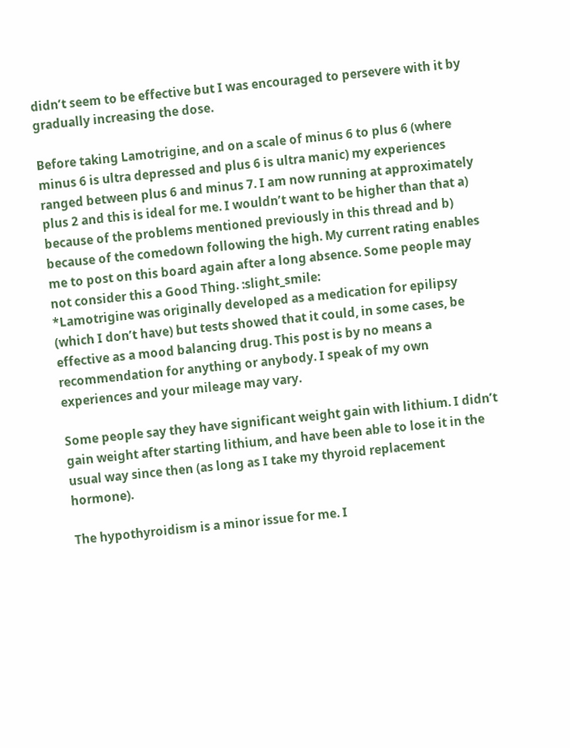didn’t seem to be effective but I was encouraged to persevere with it by gradually increasing the dose.

Before taking Lamotrigine, and on a scale of minus 6 to plus 6 (where minus 6 is ultra depressed and plus 6 is ultra manic) my experiences ranged between plus 6 and minus 7. I am now running at approximately plus 2 and this is ideal for me. I wouldn’t want to be higher than that a) because of the problems mentioned previously in this thread and b) because of the comedown following the high. My current rating enables me to post on this board again after a long absence. Some people may not consider this a Good Thing. :slight_smile:
*Lamotrigine was originally developed as a medication for epilipsy (which I don’t have) but tests showed that it could, in some cases, be effective as a mood balancing drug. This post is by no means a recommendation for anything or anybody. I speak of my own experiences and your mileage may vary.

Some people say they have significant weight gain with lithium. I didn’t gain weight after starting lithium, and have been able to lose it in the usual way since then (as long as I take my thyroid replacement hormone).

The hypothyroidism is a minor issue for me. I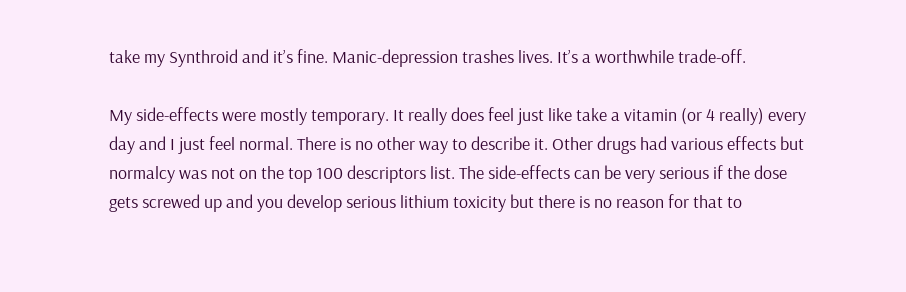take my Synthroid and it’s fine. Manic-depression trashes lives. It’s a worthwhile trade-off.

My side-effects were mostly temporary. It really does feel just like take a vitamin (or 4 really) every day and I just feel normal. There is no other way to describe it. Other drugs had various effects but normalcy was not on the top 100 descriptors list. The side-effects can be very serious if the dose gets screwed up and you develop serious lithium toxicity but there is no reason for that to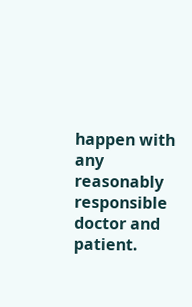happen with any reasonably responsible doctor and patient.